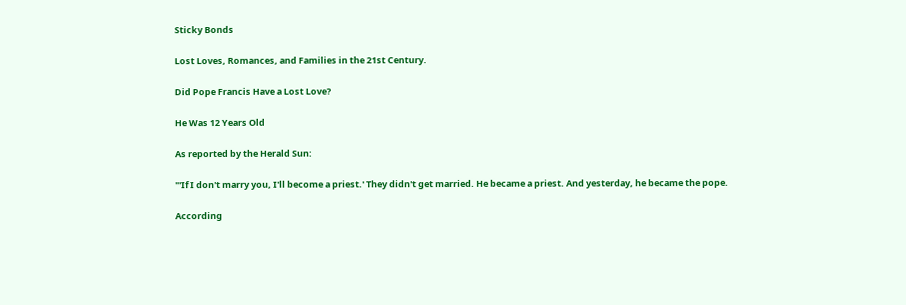Sticky Bonds

Lost Loves, Romances, and Families in the 21st Century.

Did Pope Francis Have a Lost Love?

He Was 12 Years Old

As reported by the Herald Sun:

"'If I don't marry you, I'll become a priest.' They didn't get married. He became a priest. And yesterday, he became the pope.

According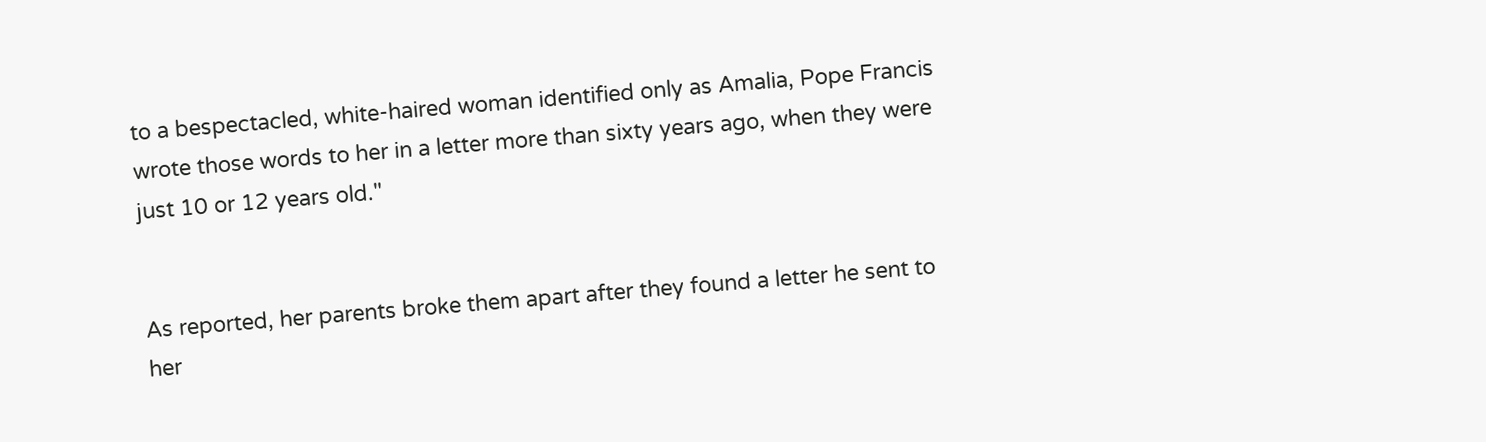to a bespectacled, white-haired woman identified only as Amalia, Pope Francis wrote those words to her in a letter more than sixty years ago, when they were just 10 or 12 years old."


As reported, her parents broke them apart after they found a letter he sent to her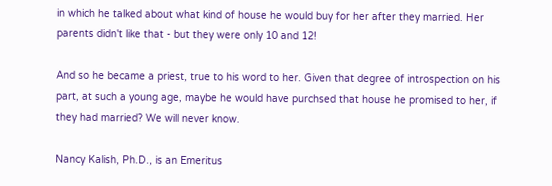in which he talked about what kind of house he would buy for her after they married. Her parents didn't like that - but they were only 10 and 12!

And so he became a priest, true to his word to her. Given that degree of introspection on his part, at such a young age, maybe he would have purchsed that house he promised to her, if they had married? We will never know.

Nancy Kalish, Ph.D., is an Emeritus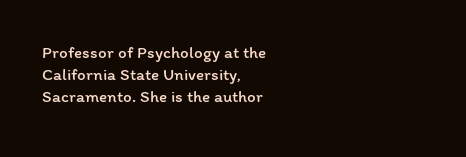Professor of Psychology at the California State University, Sacramento. She is the author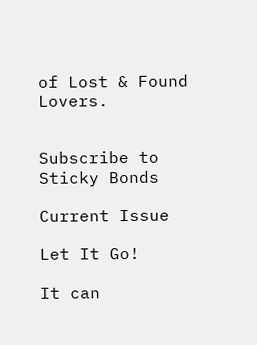of Lost & Found Lovers.


Subscribe to Sticky Bonds

Current Issue

Let It Go!

It can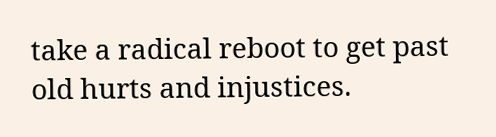take a radical reboot to get past old hurts and injustices.